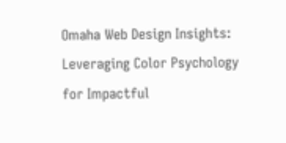Omaha Web Design Insights: Leveraging Color Psychology for Impactful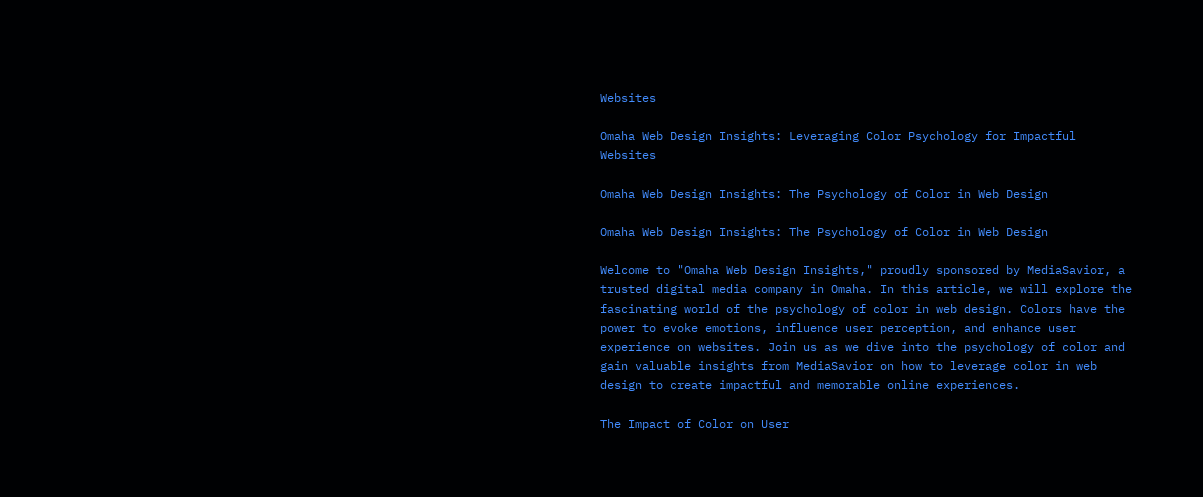Websites

Omaha Web Design Insights: Leveraging Color Psychology for Impactful Websites

Omaha Web Design Insights: The Psychology of Color in Web Design

Omaha Web Design Insights: The Psychology of Color in Web Design

Welcome to "Omaha Web Design Insights," proudly sponsored by MediaSavior, a trusted digital media company in Omaha. In this article, we will explore the fascinating world of the psychology of color in web design. Colors have the power to evoke emotions, influence user perception, and enhance user experience on websites. Join us as we dive into the psychology of color and gain valuable insights from MediaSavior on how to leverage color in web design to create impactful and memorable online experiences.

The Impact of Color on User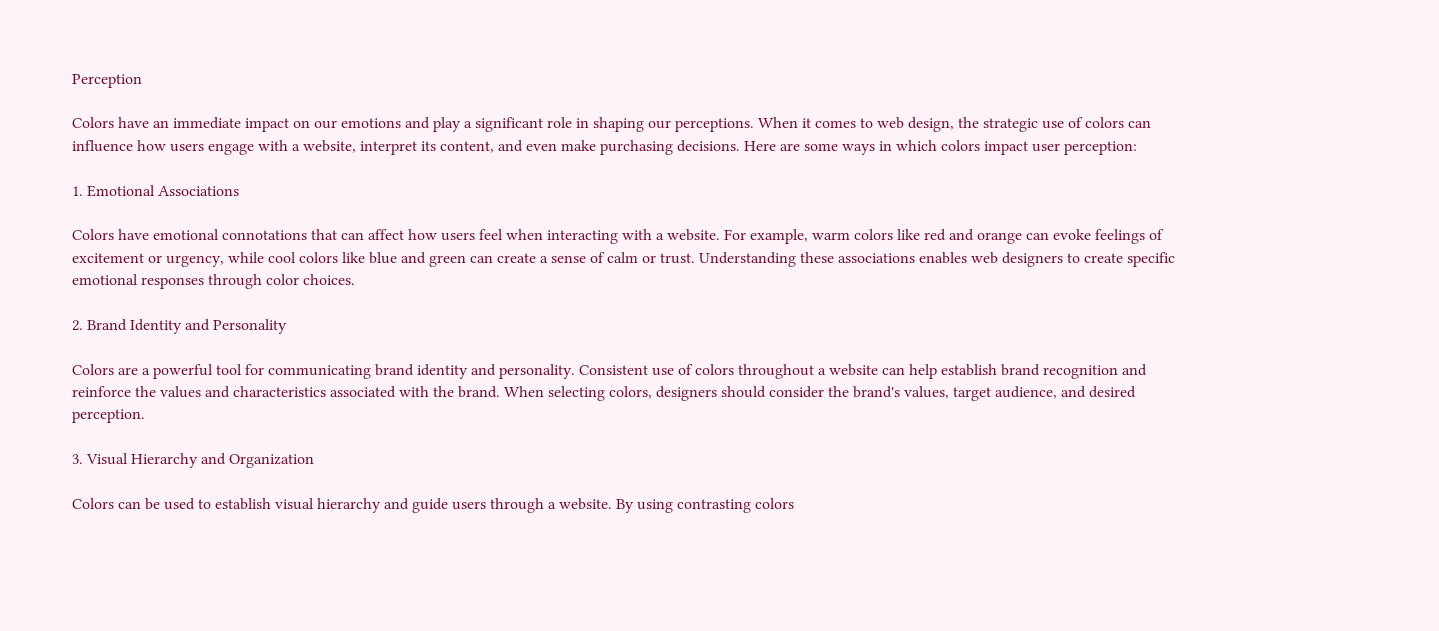Perception

Colors have an immediate impact on our emotions and play a significant role in shaping our perceptions. When it comes to web design, the strategic use of colors can influence how users engage with a website, interpret its content, and even make purchasing decisions. Here are some ways in which colors impact user perception:

1. Emotional Associations

Colors have emotional connotations that can affect how users feel when interacting with a website. For example, warm colors like red and orange can evoke feelings of excitement or urgency, while cool colors like blue and green can create a sense of calm or trust. Understanding these associations enables web designers to create specific emotional responses through color choices.

2. Brand Identity and Personality

Colors are a powerful tool for communicating brand identity and personality. Consistent use of colors throughout a website can help establish brand recognition and reinforce the values and characteristics associated with the brand. When selecting colors, designers should consider the brand's values, target audience, and desired perception.

3. Visual Hierarchy and Organization

Colors can be used to establish visual hierarchy and guide users through a website. By using contrasting colors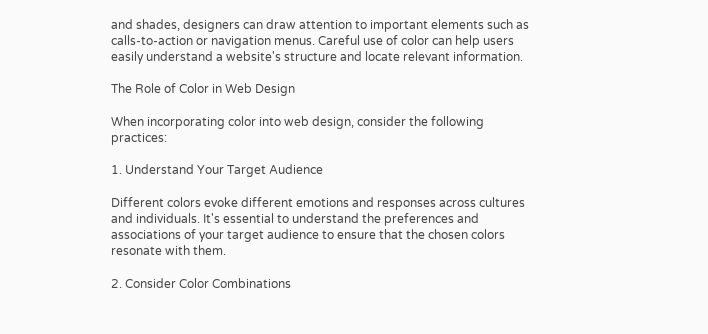and shades, designers can draw attention to important elements such as calls-to-action or navigation menus. Careful use of color can help users easily understand a website's structure and locate relevant information.

The Role of Color in Web Design

When incorporating color into web design, consider the following practices:

1. Understand Your Target Audience

Different colors evoke different emotions and responses across cultures and individuals. It's essential to understand the preferences and associations of your target audience to ensure that the chosen colors resonate with them.

2. Consider Color Combinations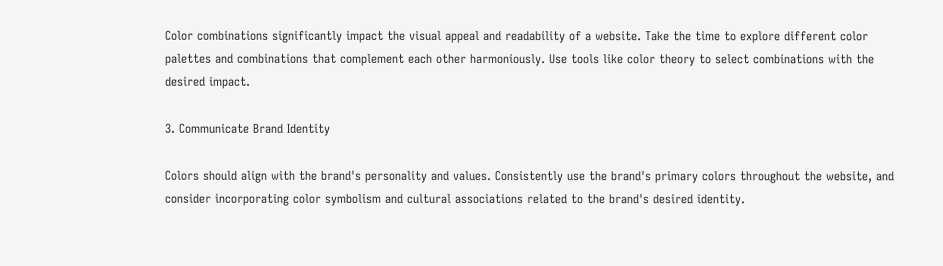Color combinations significantly impact the visual appeal and readability of a website. Take the time to explore different color palettes and combinations that complement each other harmoniously. Use tools like color theory to select combinations with the desired impact.

3. Communicate Brand Identity

Colors should align with the brand's personality and values. Consistently use the brand's primary colors throughout the website, and consider incorporating color symbolism and cultural associations related to the brand's desired identity.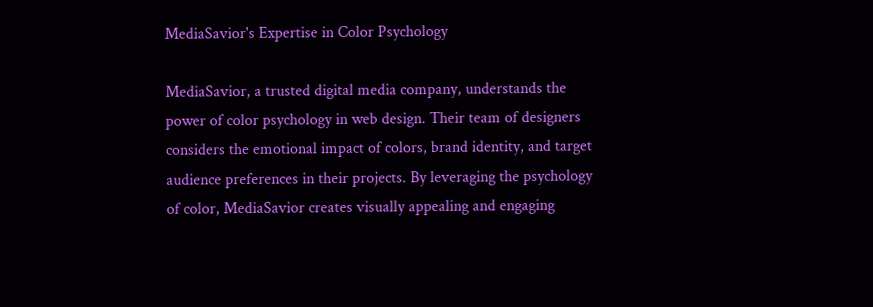MediaSavior's Expertise in Color Psychology

MediaSavior, a trusted digital media company, understands the power of color psychology in web design. Their team of designers considers the emotional impact of colors, brand identity, and target audience preferences in their projects. By leveraging the psychology of color, MediaSavior creates visually appealing and engaging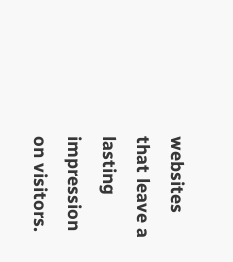websites that leave a lasting impression on visitors.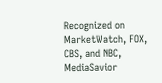Recognized on MarketWatch, FOX, CBS, and NBC, MediaSavior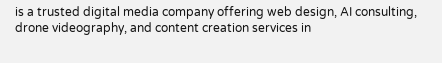is a trusted digital media company offering web design, AI consulting, drone videography, and content creation services in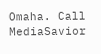Omaha. Call MediaSavior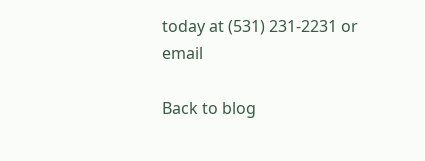today at (531) 231-2231 or email

Back to blog